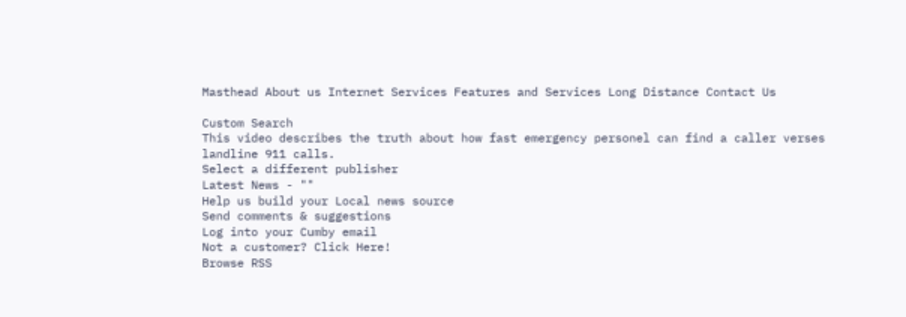Masthead About us Internet Services Features and Services Long Distance Contact Us

Custom Search
This video describes the truth about how fast emergency personel can find a caller verses landline 911 calls.
Select a different publisher
Latest News - ""
Help us build your Local news source
Send comments & suggestions
Log into your Cumby email
Not a customer? Click Here!
Browse RSS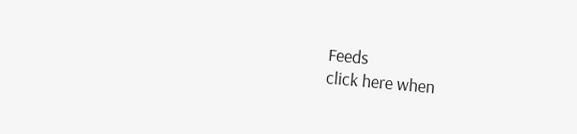Feeds
click here when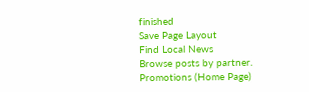finished
Save Page Layout
Find Local News
Browse posts by partner.
Promotions (Home Page)